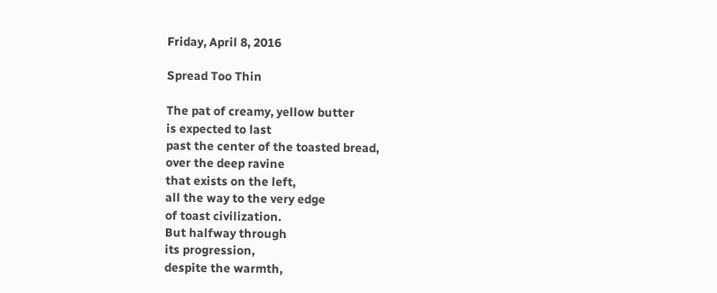Friday, April 8, 2016

Spread Too Thin

The pat of creamy, yellow butter
is expected to last
past the center of the toasted bread,
over the deep ravine
that exists on the left,
all the way to the very edge
of toast civilization.
But halfway through
its progression,
despite the warmth,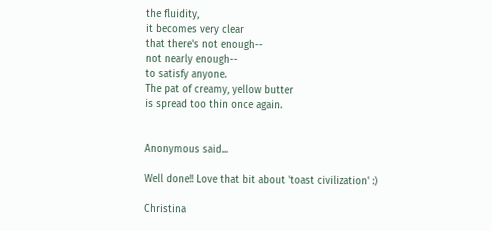the fluidity,
it becomes very clear
that there's not enough--
not nearly enough--
to satisfy anyone.
The pat of creamy, yellow butter
is spread too thin once again.


Anonymous said...

Well done!! Love that bit about 'toast civilization' :)

Christina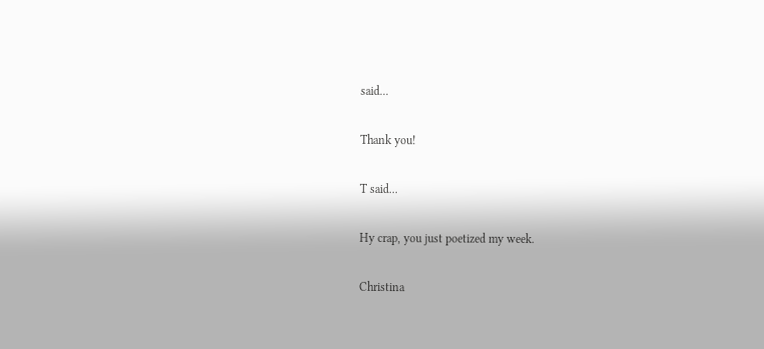said...

Thank you!

T said...

Hy crap, you just poetized my week.

Christina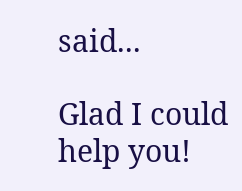said...

Glad I could help you!